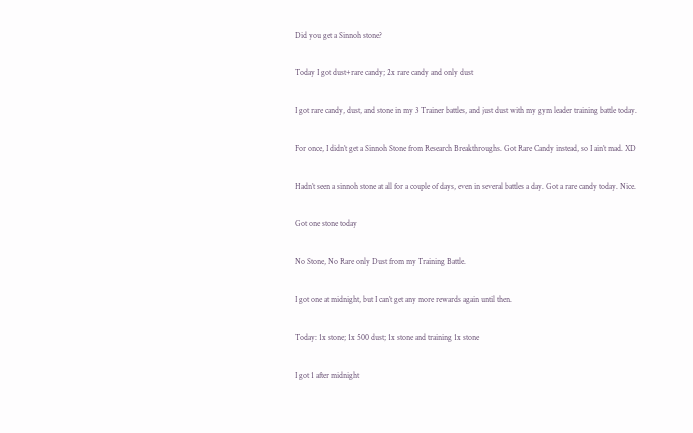Did you get a Sinnoh stone?


Today I got dust+rare candy; 2x rare candy and only dust


I got rare candy, dust, and stone in my 3 Trainer battles, and just dust with my gym leader training battle today.


For once, I didn’t get a Sinnoh Stone from Research Breakthroughs. Got Rare Candy instead, so I ain’t mad. XD


Hadn’t seen a sinnoh stone at all for a couple of days, even in several battles a day. Got a rare candy today. Nice.


Got one stone today


No Stone, No Rare only Dust from my Training Battle.


I got one at midnight, but I can’t get any more rewards again until then.


Today: 1x stone; 1x 500 dust; 1x stone and training 1x stone


I got 1 after midnight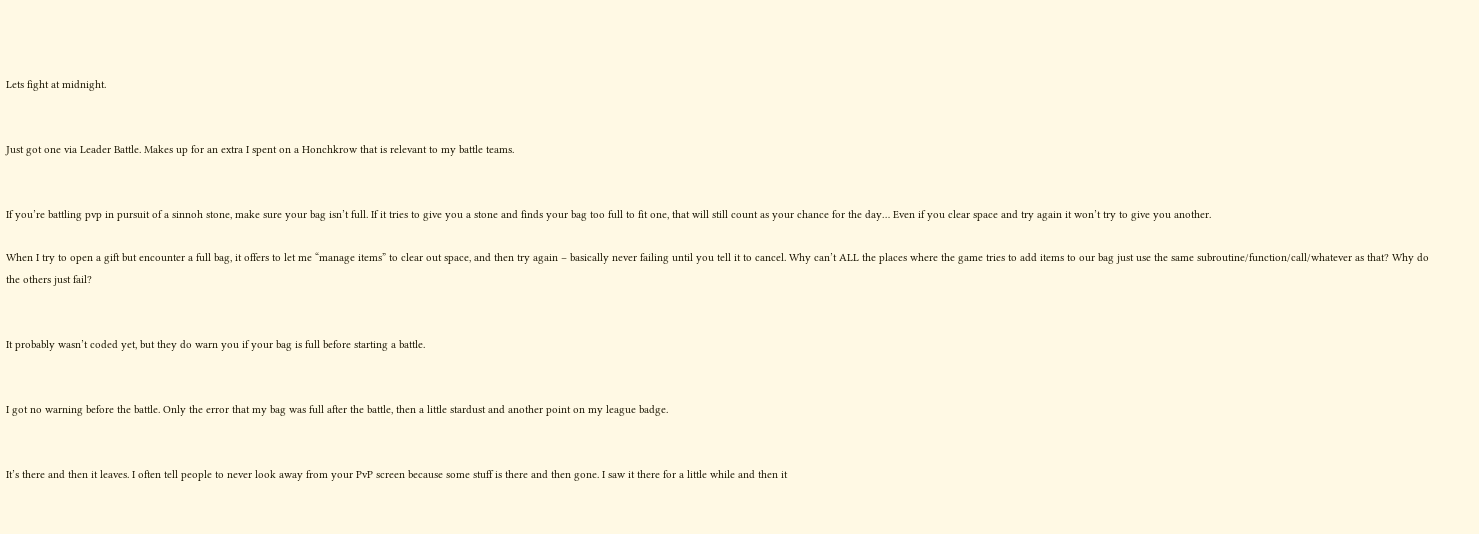Lets fight at midnight.


Just got one via Leader Battle. Makes up for an extra I spent on a Honchkrow that is relevant to my battle teams.


If you’re battling pvp in pursuit of a sinnoh stone, make sure your bag isn’t full. If it tries to give you a stone and finds your bag too full to fit one, that will still count as your chance for the day… Even if you clear space and try again it won’t try to give you another.

When I try to open a gift but encounter a full bag, it offers to let me “manage items” to clear out space, and then try again – basically never failing until you tell it to cancel. Why can’t ALL the places where the game tries to add items to our bag just use the same subroutine/function/call/whatever as that? Why do the others just fail?


It probably wasn’t coded yet, but they do warn you if your bag is full before starting a battle.


I got no warning before the battle. Only the error that my bag was full after the battle, then a little stardust and another point on my league badge.


It’s there and then it leaves. I often tell people to never look away from your PvP screen because some stuff is there and then gone. I saw it there for a little while and then it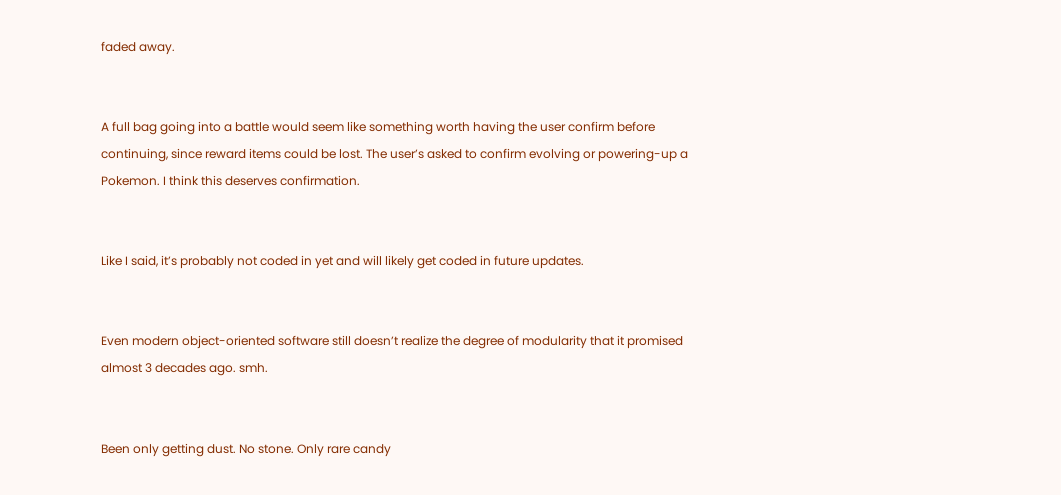faded away.


A full bag going into a battle would seem like something worth having the user confirm before continuing, since reward items could be lost. The user’s asked to confirm evolving or powering-up a Pokemon. I think this deserves confirmation.


Like I said, it’s probably not coded in yet and will likely get coded in future updates.


Even modern object-oriented software still doesn’t realize the degree of modularity that it promised almost 3 decades ago. smh.


Been only getting dust. No stone. Only rare candy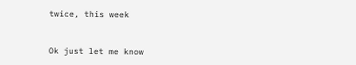twice, this week


Ok just let me know